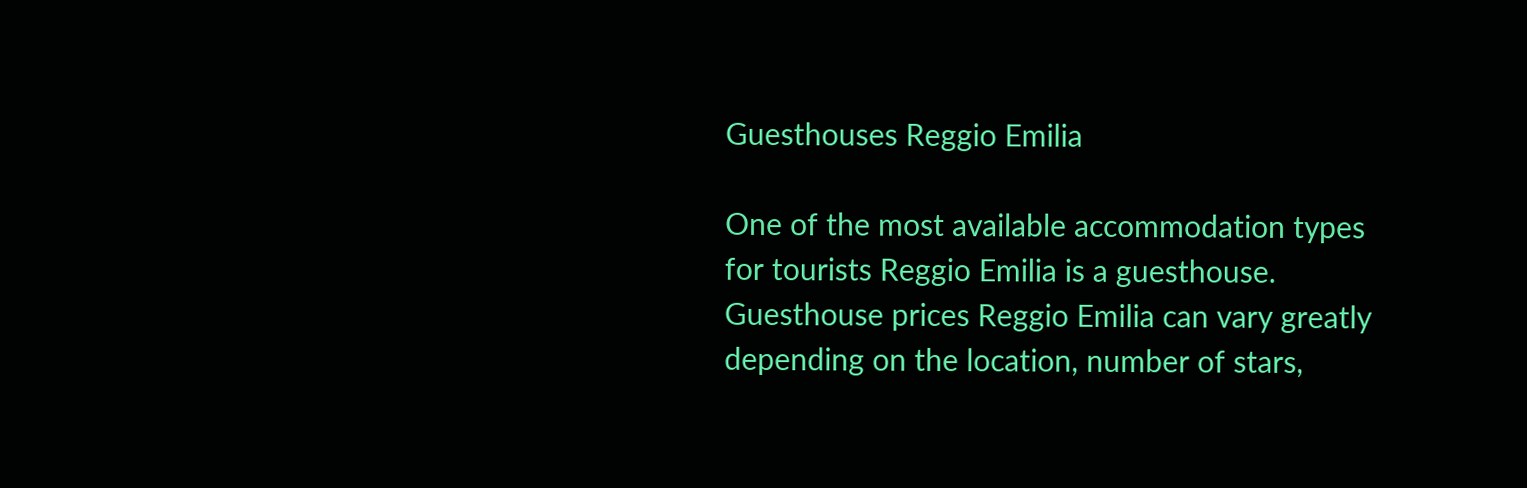Guesthouses Reggio Emilia

One of the most available accommodation types for tourists Reggio Emilia is a guesthouse. Guesthouse prices Reggio Emilia can vary greatly depending on the location, number of stars,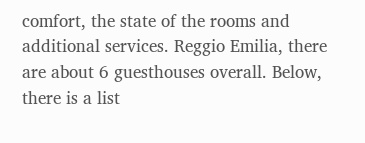comfort, the state of the rooms and additional services. Reggio Emilia, there are about 6 guesthouses overall. Below, there is a list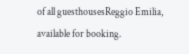of all guesthousesReggio Emilia, available for booking.